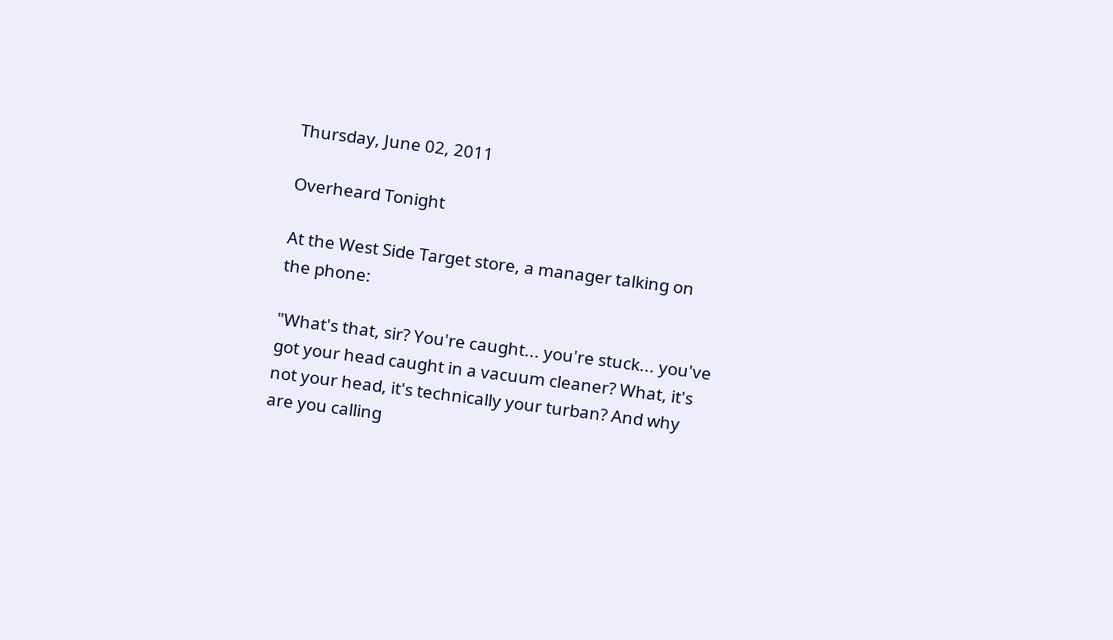Thursday, June 02, 2011

Overheard Tonight

At the West Side Target store, a manager talking on the phone:

"What's that, sir? You're caught... you're stuck... you've got your head caught in a vacuum cleaner? What, it's not your head, it's technically your turban? And why are you calling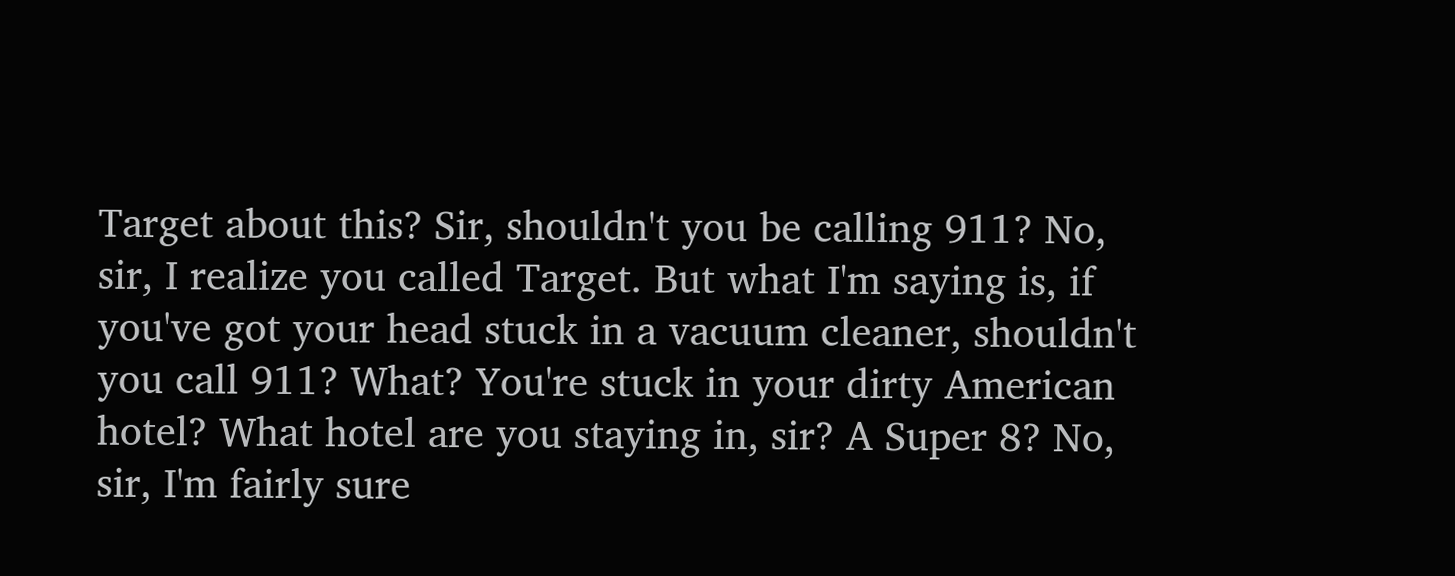Target about this? Sir, shouldn't you be calling 911? No, sir, I realize you called Target. But what I'm saying is, if you've got your head stuck in a vacuum cleaner, shouldn't you call 911? What? You're stuck in your dirty American hotel? What hotel are you staying in, sir? A Super 8? No, sir, I'm fairly sure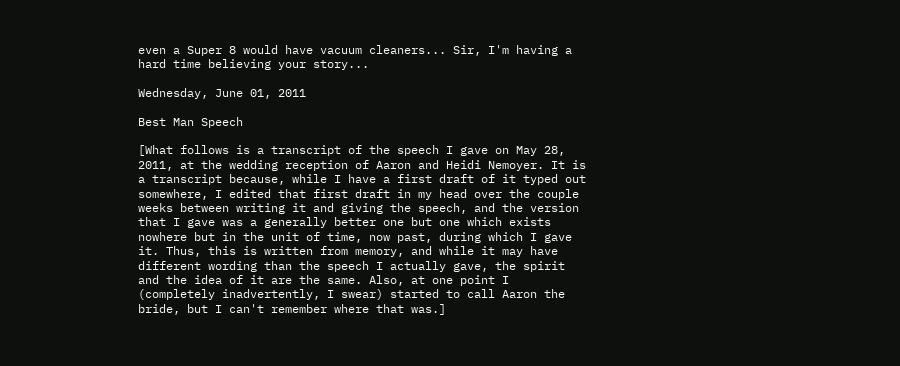even a Super 8 would have vacuum cleaners... Sir, I'm having a hard time believing your story...

Wednesday, June 01, 2011

Best Man Speech

[What follows is a transcript of the speech I gave on May 28, 2011, at the wedding reception of Aaron and Heidi Nemoyer. It is a transcript because, while I have a first draft of it typed out somewhere, I edited that first draft in my head over the couple weeks between writing it and giving the speech, and the version that I gave was a generally better one but one which exists nowhere but in the unit of time, now past, during which I gave it. Thus, this is written from memory, and while it may have different wording than the speech I actually gave, the spirit and the idea of it are the same. Also, at one point I (completely inadvertently, I swear) started to call Aaron the bride, but I can't remember where that was.]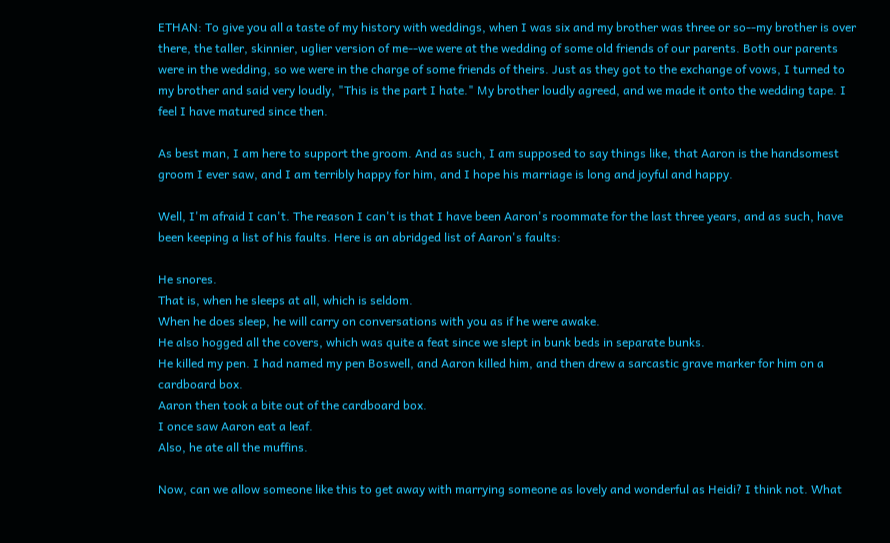ETHAN: To give you all a taste of my history with weddings, when I was six and my brother was three or so--my brother is over there, the taller, skinnier, uglier version of me--we were at the wedding of some old friends of our parents. Both our parents were in the wedding, so we were in the charge of some friends of theirs. Just as they got to the exchange of vows, I turned to my brother and said very loudly, "This is the part I hate." My brother loudly agreed, and we made it onto the wedding tape. I feel I have matured since then.

As best man, I am here to support the groom. And as such, I am supposed to say things like, that Aaron is the handsomest groom I ever saw, and I am terribly happy for him, and I hope his marriage is long and joyful and happy.

Well, I'm afraid I can't. The reason I can't is that I have been Aaron's roommate for the last three years, and as such, have been keeping a list of his faults. Here is an abridged list of Aaron's faults:

He snores.
That is, when he sleeps at all, which is seldom.
When he does sleep, he will carry on conversations with you as if he were awake.
He also hogged all the covers, which was quite a feat since we slept in bunk beds in separate bunks.
He killed my pen. I had named my pen Boswell, and Aaron killed him, and then drew a sarcastic grave marker for him on a cardboard box.
Aaron then took a bite out of the cardboard box.
I once saw Aaron eat a leaf.
Also, he ate all the muffins.

Now, can we allow someone like this to get away with marrying someone as lovely and wonderful as Heidi? I think not. What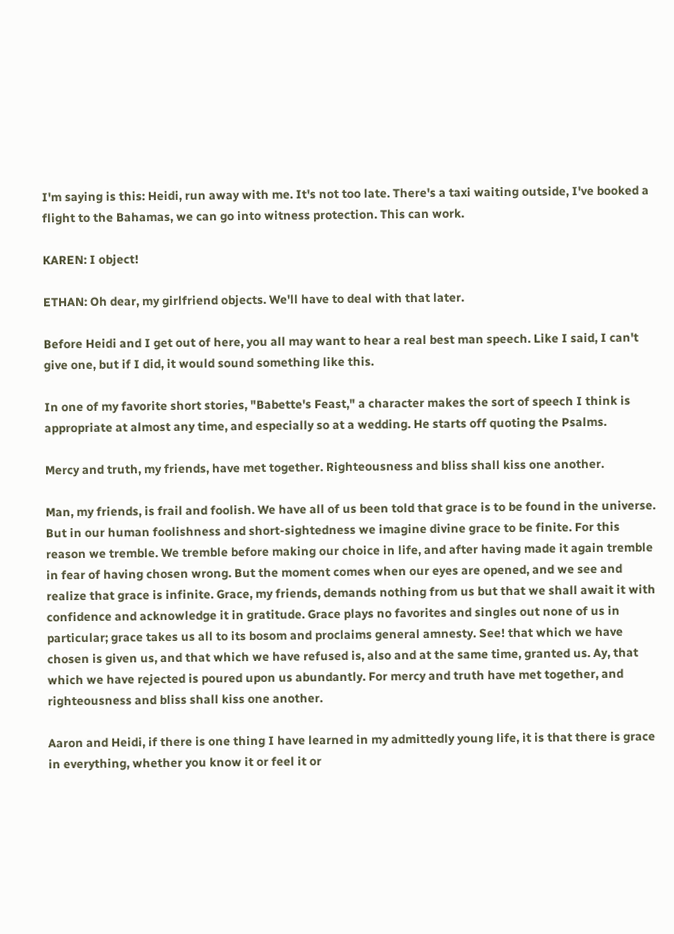I'm saying is this: Heidi, run away with me. It's not too late. There's a taxi waiting outside, I've booked a flight to the Bahamas, we can go into witness protection. This can work.

KAREN: I object!

ETHAN: Oh dear, my girlfriend objects. We'll have to deal with that later.

Before Heidi and I get out of here, you all may want to hear a real best man speech. Like I said, I can't give one, but if I did, it would sound something like this.

In one of my favorite short stories, "Babette's Feast," a character makes the sort of speech I think is appropriate at almost any time, and especially so at a wedding. He starts off quoting the Psalms.

Mercy and truth, my friends, have met together. Righteousness and bliss shall kiss one another.

Man, my friends, is frail and foolish. We have all of us been told that grace is to be found in the universe. But in our human foolishness and short-sightedness we imagine divine grace to be finite. For this reason we tremble. We tremble before making our choice in life, and after having made it again tremble in fear of having chosen wrong. But the moment comes when our eyes are opened, and we see and realize that grace is infinite. Grace, my friends, demands nothing from us but that we shall await it with confidence and acknowledge it in gratitude. Grace plays no favorites and singles out none of us in particular; grace takes us all to its bosom and proclaims general amnesty. See! that which we have chosen is given us, and that which we have refused is, also and at the same time, granted us. Ay, that which we have rejected is poured upon us abundantly. For mercy and truth have met together, and righteousness and bliss shall kiss one another.

Aaron and Heidi, if there is one thing I have learned in my admittedly young life, it is that there is grace in everything, whether you know it or feel it or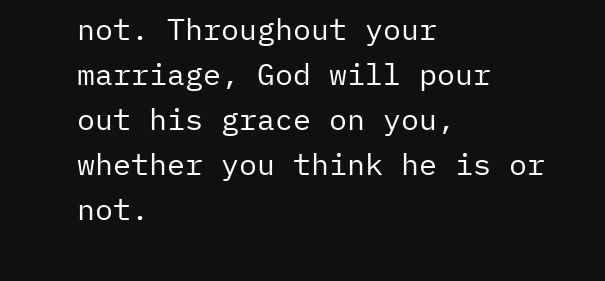not. Throughout your marriage, God will pour out his grace on you, whether you think he is or not.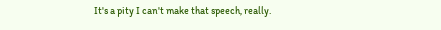It's a pity I can't make that speech, really.